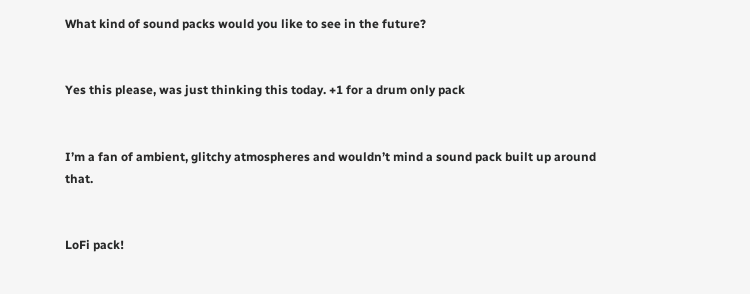What kind of sound packs would you like to see in the future?


Yes this please, was just thinking this today. +1 for a drum only pack


I’m a fan of ambient, glitchy atmospheres and wouldn’t mind a sound pack built up around that.


LoFi pack!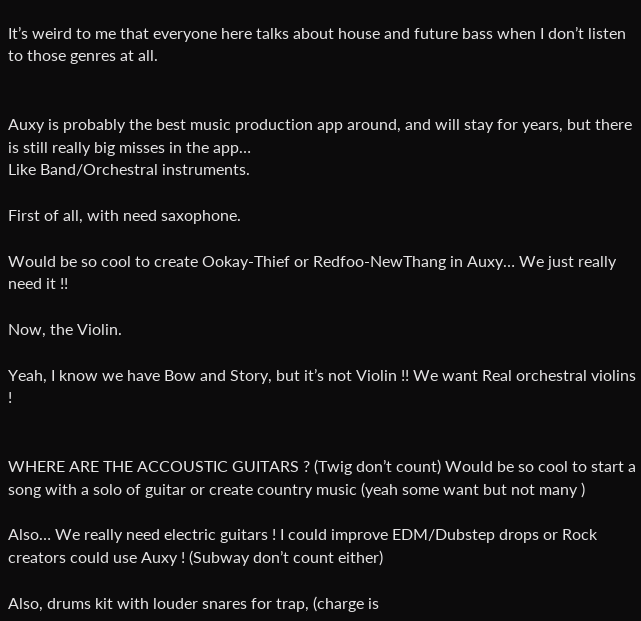It’s weird to me that everyone here talks about house and future bass when I don’t listen to those genres at all.


Auxy is probably the best music production app around, and will stay for years, but there is still really big misses in the app…
Like Band/Orchestral instruments.

First of all, with need saxophone.

Would be so cool to create Ookay-Thief or Redfoo-NewThang in Auxy… We just really need it !!

Now, the Violin.

Yeah, I know we have Bow and Story, but it’s not Violin !! We want Real orchestral violins !


WHERE ARE THE ACCOUSTIC GUITARS ? (Twig don’t count) Would be so cool to start a song with a solo of guitar or create country music (yeah some want but not many )

Also… We really need electric guitars ! I could improve EDM/Dubstep drops or Rock creators could use Auxy ! (Subway don’t count either)

Also, drums kit with louder snares for trap, (charge is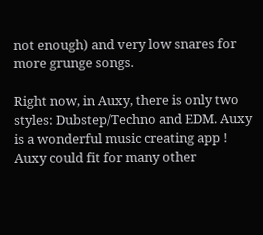not enough) and very low snares for more grunge songs.

Right now, in Auxy, there is only two styles: Dubstep/Techno and EDM. Auxy is a wonderful music creating app ! Auxy could fit for many other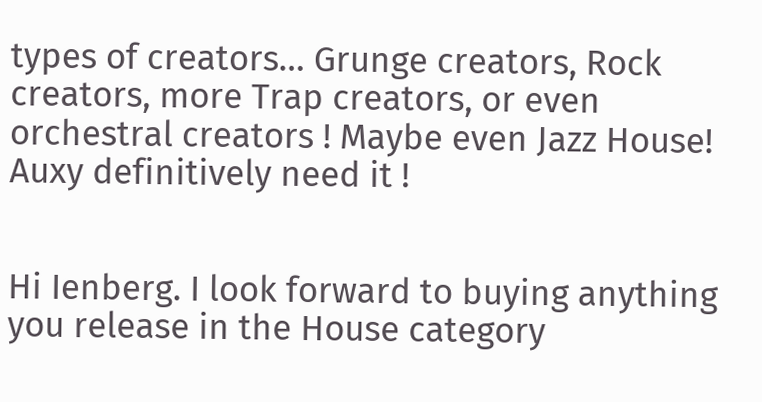types of creators… Grunge creators, Rock creators, more Trap creators, or even orchestral creators ! Maybe even Jazz House! Auxy definitively need it !


Hi Ienberg. I look forward to buying anything you release in the House category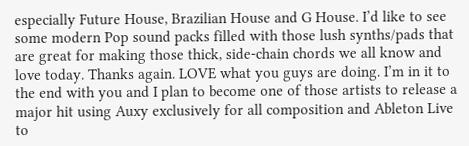especially Future House, Brazilian House and G House. I’d like to see some modern Pop sound packs filled with those lush synths/pads that are great for making those thick, side-chain chords we all know and love today. Thanks again. LOVE what you guys are doing. I’m in it to the end with you and I plan to become one of those artists to release a major hit using Auxy exclusively for all composition and Ableton Live to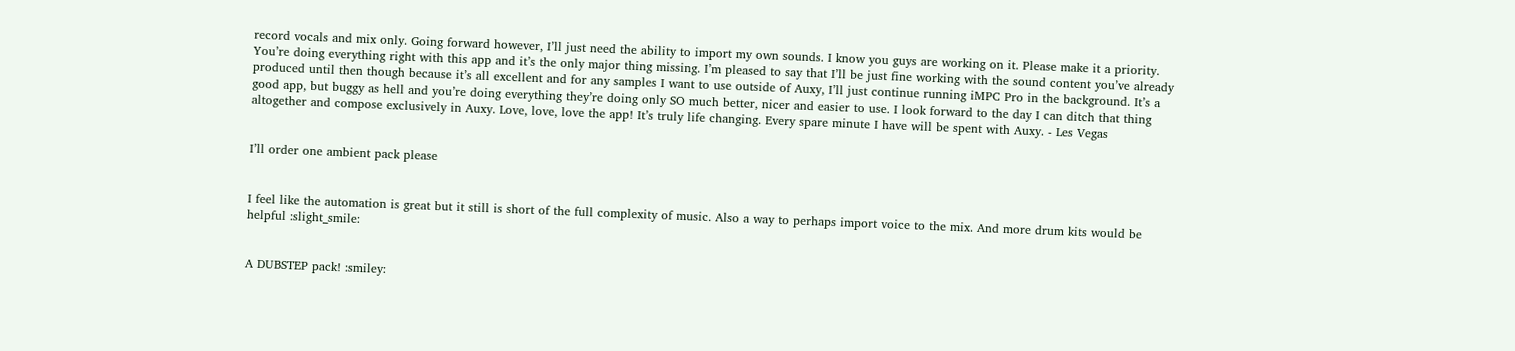record vocals and mix only. Going forward however, I’ll just need the ability to import my own sounds. I know you guys are working on it. Please make it a priority. You’re doing everything right with this app and it’s the only major thing missing. I’m pleased to say that I’ll be just fine working with the sound content you’ve already produced until then though because it’s all excellent and for any samples I want to use outside of Auxy, I’ll just continue running iMPC Pro in the background. It’s a good app, but buggy as hell and you’re doing everything they’re doing only SO much better, nicer and easier to use. I look forward to the day I can ditch that thing altogether and compose exclusively in Auxy. Love, love, love the app! It’s truly life changing. Every spare minute I have will be spent with Auxy. - Les Vegas


I’ll order one ambient pack please


I feel like the automation is great but it still is short of the full complexity of music. Also a way to perhaps import voice to the mix. And more drum kits would be helpful :slight_smile:


A DUBSTEP pack! :smiley: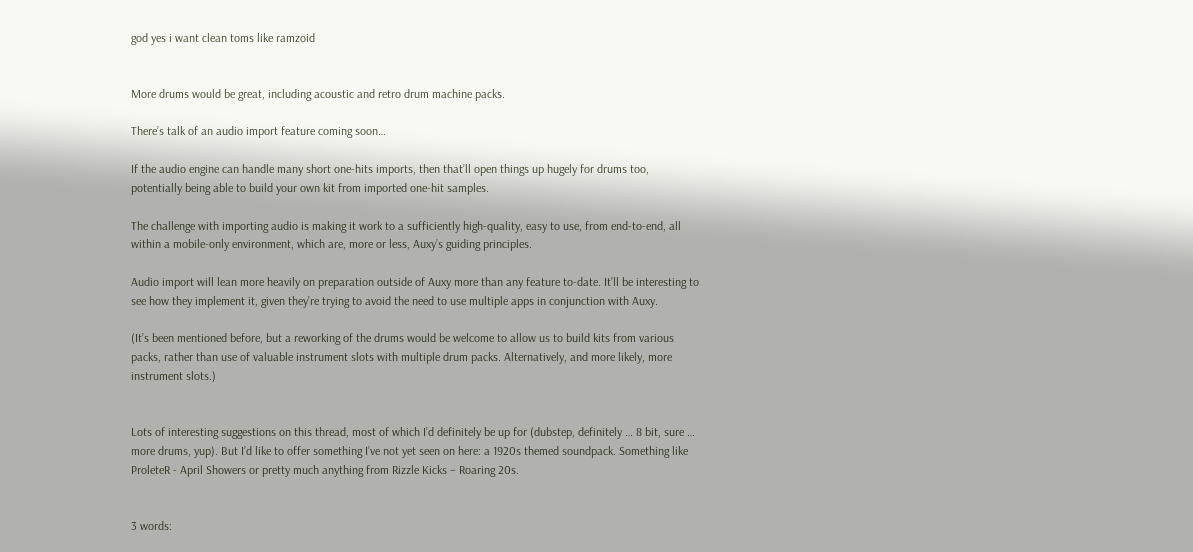god yes i want clean toms like ramzoid


More drums would be great, including acoustic and retro drum machine packs.

There’s talk of an audio import feature coming soon…

If the audio engine can handle many short one-hits imports, then that’ll open things up hugely for drums too, potentially being able to build your own kit from imported one-hit samples.

The challenge with importing audio is making it work to a sufficiently high-quality, easy to use, from end-to-end, all within a mobile-only environment, which are, more or less, Auxy’s guiding principles.

Audio import will lean more heavily on preparation outside of Auxy more than any feature to-date. It’ll be interesting to see how they implement it, given they’re trying to avoid the need to use multiple apps in conjunction with Auxy.

(It’s been mentioned before, but a reworking of the drums would be welcome to allow us to build kits from various packs, rather than use of valuable instrument slots with multiple drum packs. Alternatively, and more likely, more instrument slots.)


Lots of interesting suggestions on this thread, most of which I’d definitely be up for (dubstep, definitely … 8 bit, sure … more drums, yup). But I’d like to offer something I’ve not yet seen on here: a 1920s themed soundpack. Something like ProleteR - April Showers or pretty much anything from Rizzle Kicks – Roaring 20s.


3 words: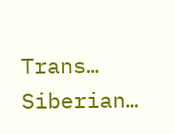Trans… Siberian…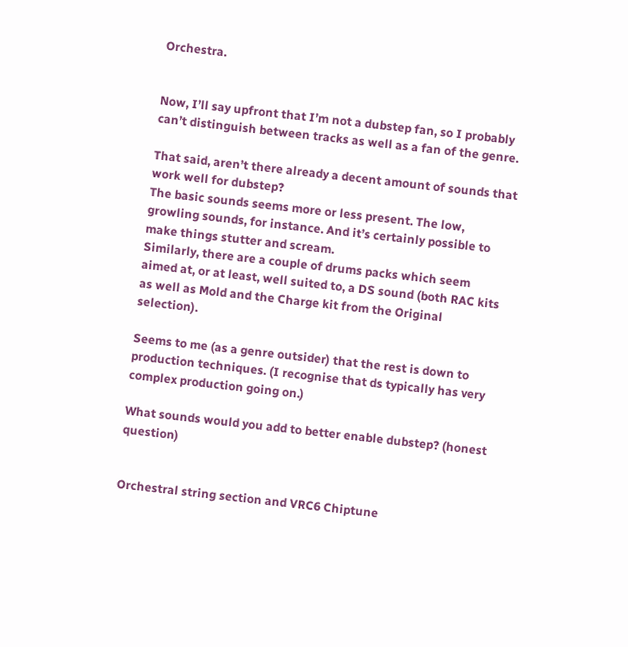Orchestra.


Now, I’ll say upfront that I’m not a dubstep fan, so I probably can’t distinguish between tracks as well as a fan of the genre.

That said, aren’t there already a decent amount of sounds that work well for dubstep?
The basic sounds seems more or less present. The low, growling sounds, for instance. And it’s certainly possible to make things stutter and scream.
Similarly, there are a couple of drums packs which seem aimed at, or at least, well suited to, a DS sound (both RAC kits as well as Mold and the Charge kit from the Original selection).

Seems to me (as a genre outsider) that the rest is down to production techniques. (I recognise that ds typically has very complex production going on.)

What sounds would you add to better enable dubstep? (honest question)


Orchestral string section and VRC6 Chiptune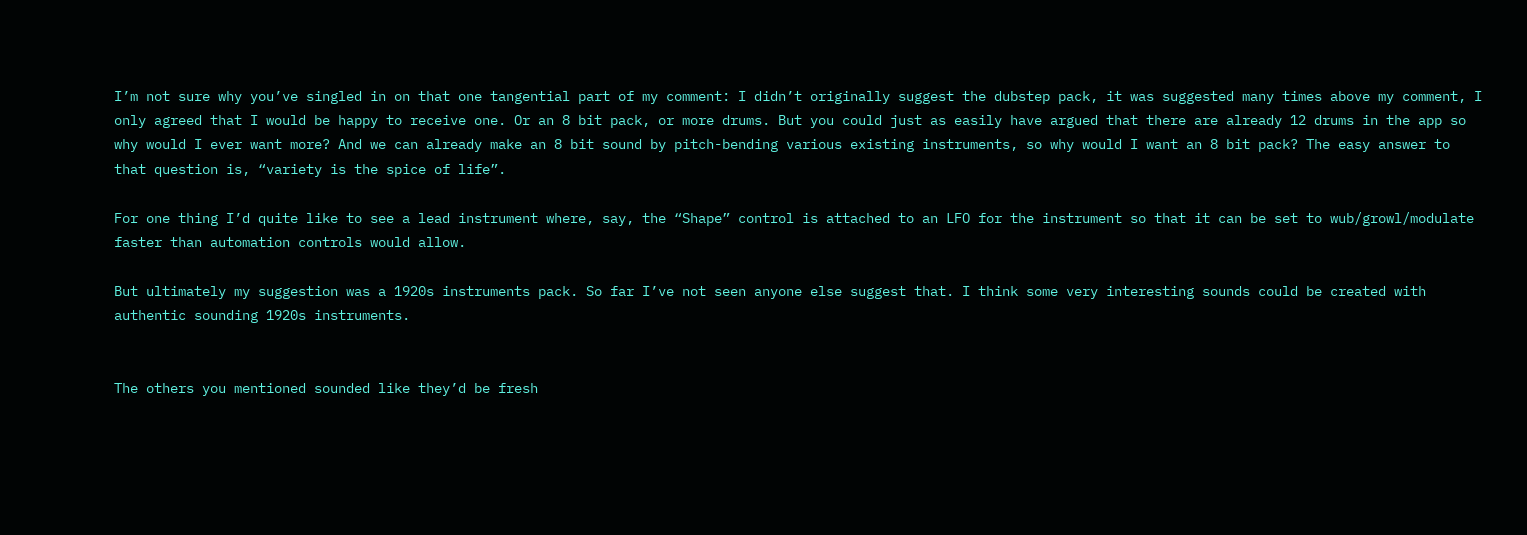I’m not sure why you’ve singled in on that one tangential part of my comment: I didn’t originally suggest the dubstep pack, it was suggested many times above my comment, I only agreed that I would be happy to receive one. Or an 8 bit pack, or more drums. But you could just as easily have argued that there are already 12 drums in the app so why would I ever want more? And we can already make an 8 bit sound by pitch-bending various existing instruments, so why would I want an 8 bit pack? The easy answer to that question is, “variety is the spice of life”.

For one thing I’d quite like to see a lead instrument where, say, the “Shape” control is attached to an LFO for the instrument so that it can be set to wub/growl/modulate faster than automation controls would allow.

But ultimately my suggestion was a 1920s instruments pack. So far I’ve not seen anyone else suggest that. I think some very interesting sounds could be created with authentic sounding 1920s instruments.


The others you mentioned sounded like they’d be fresh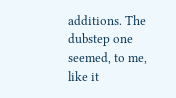additions. The dubstep one seemed, to me, like it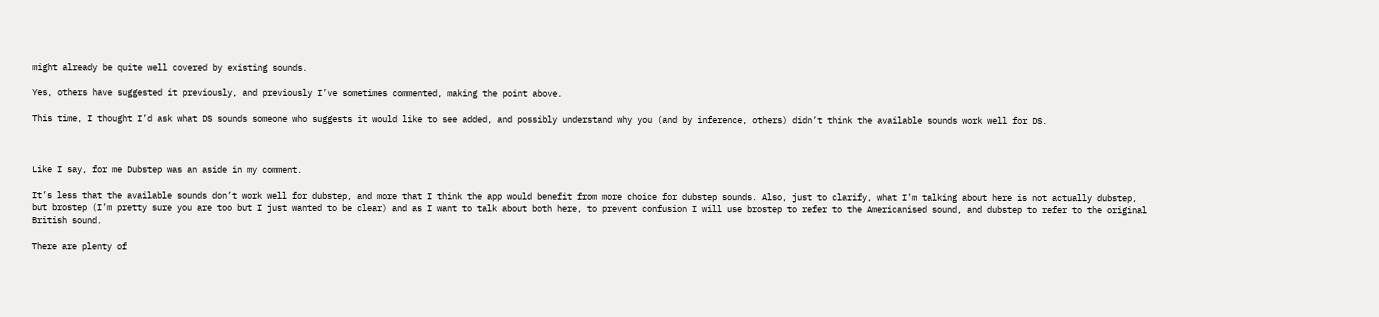might already be quite well covered by existing sounds.

Yes, others have suggested it previously, and previously I’ve sometimes commented, making the point above.

This time, I thought I’d ask what DS sounds someone who suggests it would like to see added, and possibly understand why you (and by inference, others) didn’t think the available sounds work well for DS.



Like I say, for me Dubstep was an aside in my comment.

It’s less that the available sounds don’t work well for dubstep, and more that I think the app would benefit from more choice for dubstep sounds. Also, just to clarify, what I’m talking about here is not actually dubstep, but brostep (I’m pretty sure you are too but I just wanted to be clear) and as I want to talk about both here, to prevent confusion I will use brostep to refer to the Americanised sound, and dubstep to refer to the original British sound.

There are plenty of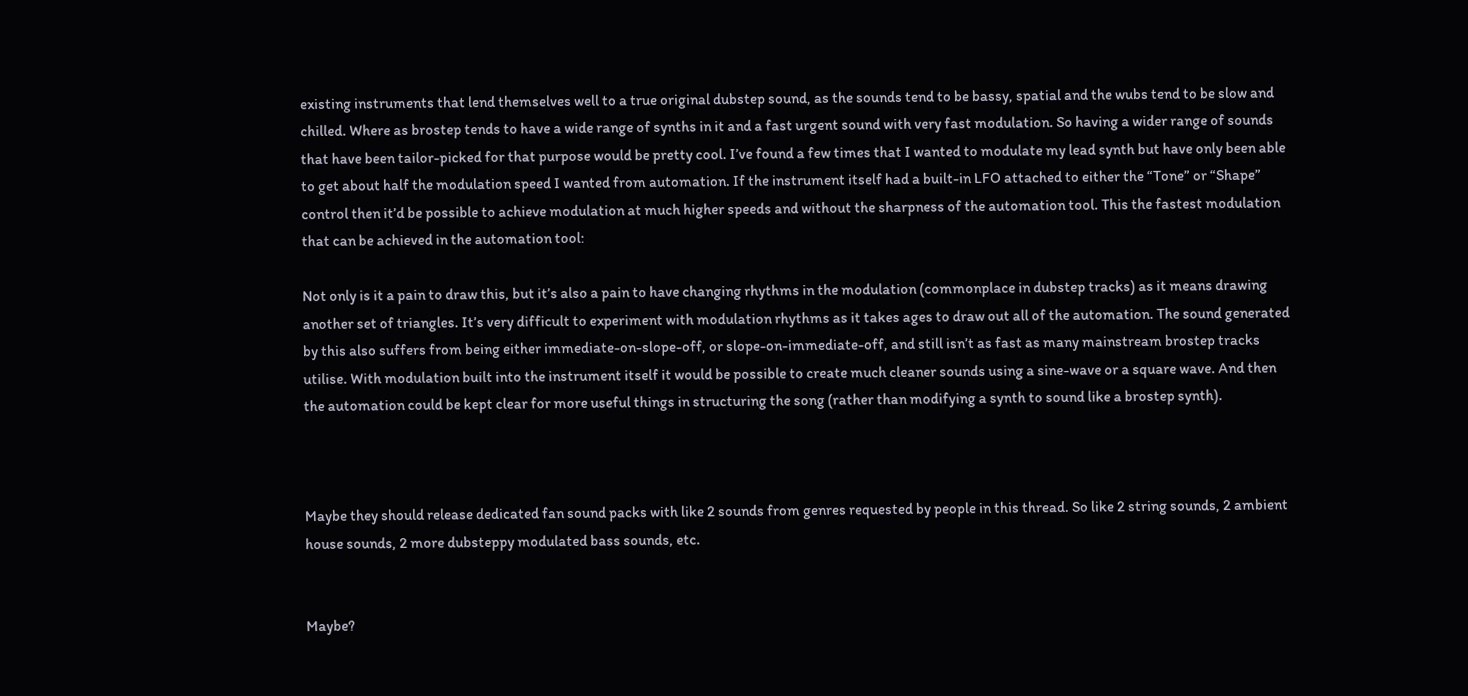existing instruments that lend themselves well to a true original dubstep sound, as the sounds tend to be bassy, spatial and the wubs tend to be slow and chilled. Where as brostep tends to have a wide range of synths in it and a fast urgent sound with very fast modulation. So having a wider range of sounds that have been tailor-picked for that purpose would be pretty cool. I’ve found a few times that I wanted to modulate my lead synth but have only been able to get about half the modulation speed I wanted from automation. If the instrument itself had a built-in LFO attached to either the “Tone” or “Shape” control then it’d be possible to achieve modulation at much higher speeds and without the sharpness of the automation tool. This the fastest modulation that can be achieved in the automation tool:

Not only is it a pain to draw this, but it’s also a pain to have changing rhythms in the modulation (commonplace in dubstep tracks) as it means drawing another set of triangles. It’s very difficult to experiment with modulation rhythms as it takes ages to draw out all of the automation. The sound generated by this also suffers from being either immediate-on-slope-off, or slope-on-immediate-off, and still isn’t as fast as many mainstream brostep tracks utilise. With modulation built into the instrument itself it would be possible to create much cleaner sounds using a sine-wave or a square wave. And then the automation could be kept clear for more useful things in structuring the song (rather than modifying a synth to sound like a brostep synth).



Maybe they should release dedicated fan sound packs with like 2 sounds from genres requested by people in this thread. So like 2 string sounds, 2 ambient house sounds, 2 more dubsteppy modulated bass sounds, etc.


Maybe?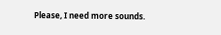Please, I need more sounds.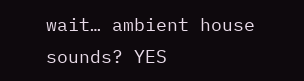wait… ambient house sounds? YES